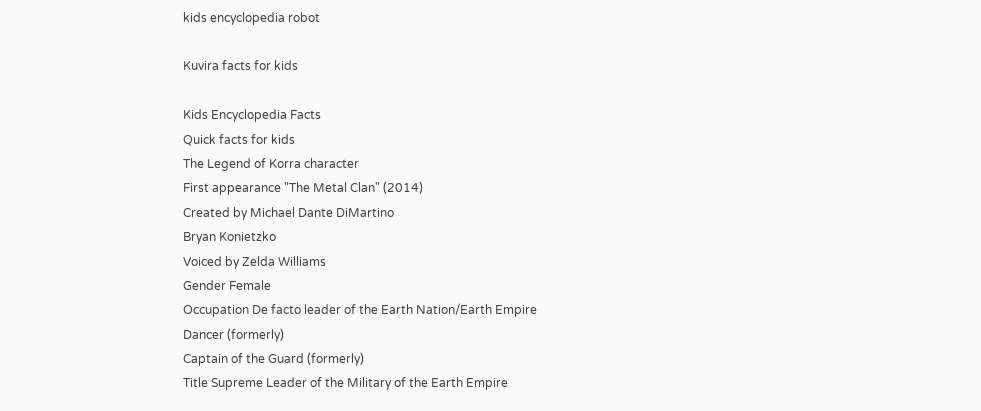kids encyclopedia robot

Kuvira facts for kids

Kids Encyclopedia Facts
Quick facts for kids
The Legend of Korra character
First appearance "The Metal Clan" (2014)
Created by Michael Dante DiMartino
Bryan Konietzko
Voiced by Zelda Williams
Gender Female
Occupation De facto leader of the Earth Nation/Earth Empire
Dancer (formerly)
Captain of the Guard (formerly)
Title Supreme Leader of the Military of the Earth Empire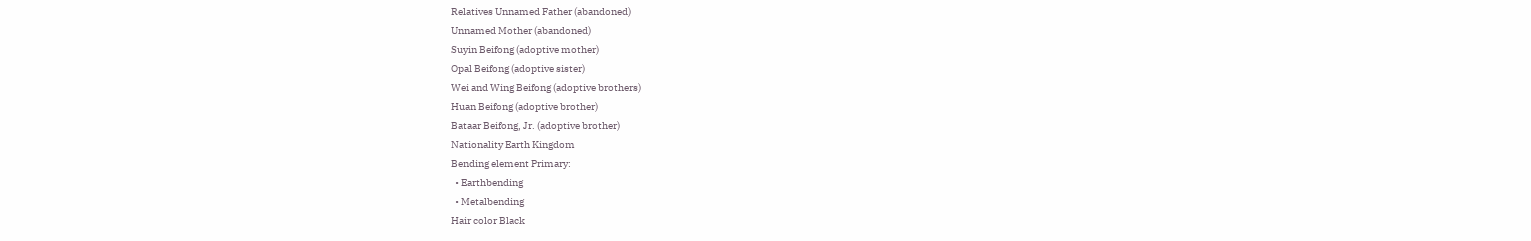Relatives Unnamed Father (abandoned)
Unnamed Mother (abandoned)
Suyin Beifong (adoptive mother)
Opal Beifong (adoptive sister)
Wei and Wing Beifong (adoptive brothers)
Huan Beifong (adoptive brother)
Bataar Beifong, Jr. (adoptive brother)
Nationality Earth Kingdom
Bending element Primary:
  • Earthbending
  • Metalbending
Hair color Black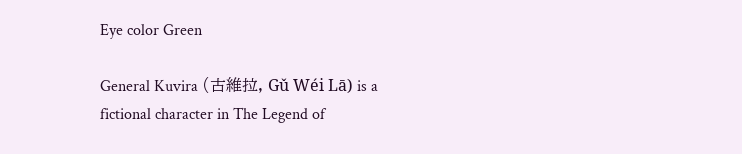Eye color Green

General Kuvira (古維拉, Gǔ Wéi Lā) is a fictional character in The Legend of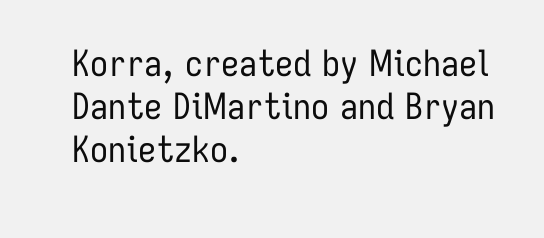Korra, created by Michael Dante DiMartino and Bryan Konietzko.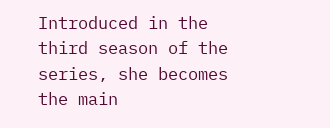Introduced in the third season of the series, she becomes the main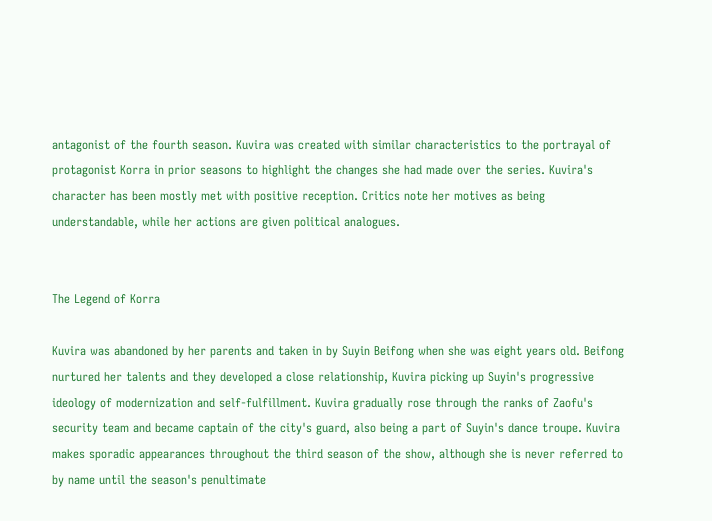antagonist of the fourth season. Kuvira was created with similar characteristics to the portrayal of protagonist Korra in prior seasons to highlight the changes she had made over the series. Kuvira's character has been mostly met with positive reception. Critics note her motives as being understandable, while her actions are given political analogues.


The Legend of Korra

Kuvira was abandoned by her parents and taken in by Suyin Beifong when she was eight years old. Beifong nurtured her talents and they developed a close relationship, Kuvira picking up Suyin's progressive ideology of modernization and self-fulfillment. Kuvira gradually rose through the ranks of Zaofu's security team and became captain of the city's guard, also being a part of Suyin's dance troupe. Kuvira makes sporadic appearances throughout the third season of the show, although she is never referred to by name until the season's penultimate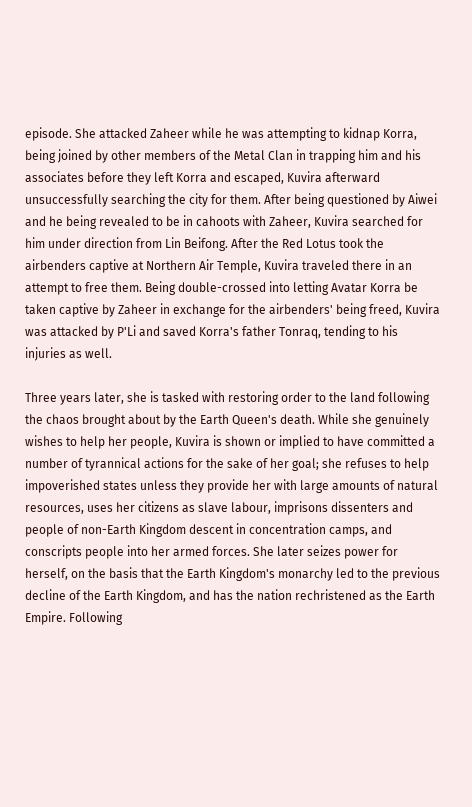episode. She attacked Zaheer while he was attempting to kidnap Korra, being joined by other members of the Metal Clan in trapping him and his associates before they left Korra and escaped, Kuvira afterward unsuccessfully searching the city for them. After being questioned by Aiwei and he being revealed to be in cahoots with Zaheer, Kuvira searched for him under direction from Lin Beifong. After the Red Lotus took the airbenders captive at Northern Air Temple, Kuvira traveled there in an attempt to free them. Being double-crossed into letting Avatar Korra be taken captive by Zaheer in exchange for the airbenders' being freed, Kuvira was attacked by P'Li and saved Korra's father Tonraq, tending to his injuries as well.

Three years later, she is tasked with restoring order to the land following the chaos brought about by the Earth Queen's death. While she genuinely wishes to help her people, Kuvira is shown or implied to have committed a number of tyrannical actions for the sake of her goal; she refuses to help impoverished states unless they provide her with large amounts of natural resources, uses her citizens as slave labour, imprisons dissenters and people of non-Earth Kingdom descent in concentration camps, and conscripts people into her armed forces. She later seizes power for herself, on the basis that the Earth Kingdom's monarchy led to the previous decline of the Earth Kingdom, and has the nation rechristened as the Earth Empire. Following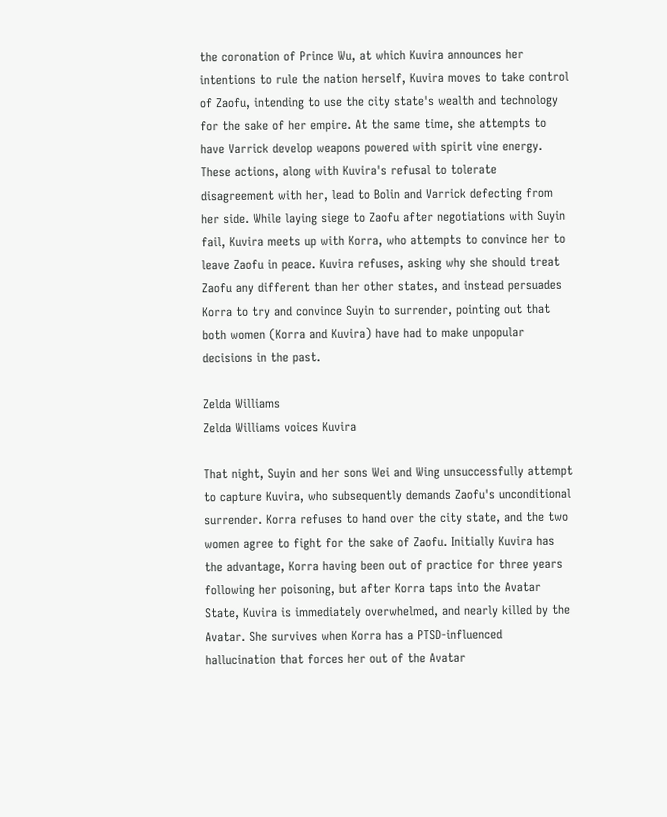the coronation of Prince Wu, at which Kuvira announces her intentions to rule the nation herself, Kuvira moves to take control of Zaofu, intending to use the city state's wealth and technology for the sake of her empire. At the same time, she attempts to have Varrick develop weapons powered with spirit vine energy. These actions, along with Kuvira's refusal to tolerate disagreement with her, lead to Bolin and Varrick defecting from her side. While laying siege to Zaofu after negotiations with Suyin fail, Kuvira meets up with Korra, who attempts to convince her to leave Zaofu in peace. Kuvira refuses, asking why she should treat Zaofu any different than her other states, and instead persuades Korra to try and convince Suyin to surrender, pointing out that both women (Korra and Kuvira) have had to make unpopular decisions in the past.

Zelda Williams
Zelda Williams voices Kuvira

That night, Suyin and her sons Wei and Wing unsuccessfully attempt to capture Kuvira, who subsequently demands Zaofu's unconditional surrender. Korra refuses to hand over the city state, and the two women agree to fight for the sake of Zaofu. Initially Kuvira has the advantage, Korra having been out of practice for three years following her poisoning, but after Korra taps into the Avatar State, Kuvira is immediately overwhelmed, and nearly killed by the Avatar. She survives when Korra has a PTSD-influenced hallucination that forces her out of the Avatar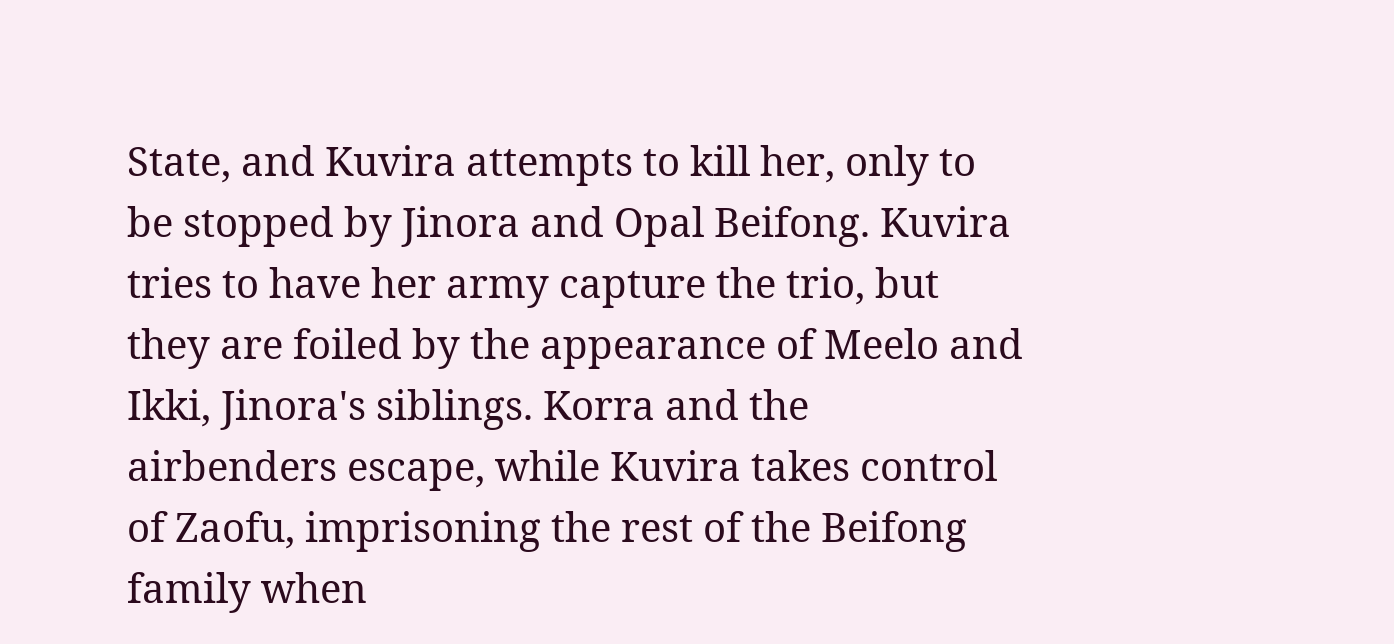State, and Kuvira attempts to kill her, only to be stopped by Jinora and Opal Beifong. Kuvira tries to have her army capture the trio, but they are foiled by the appearance of Meelo and Ikki, Jinora's siblings. Korra and the airbenders escape, while Kuvira takes control of Zaofu, imprisoning the rest of the Beifong family when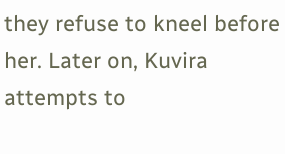they refuse to kneel before her. Later on, Kuvira attempts to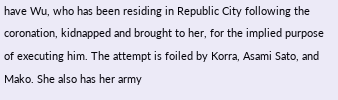have Wu, who has been residing in Republic City following the coronation, kidnapped and brought to her, for the implied purpose of executing him. The attempt is foiled by Korra, Asami Sato, and Mako. She also has her army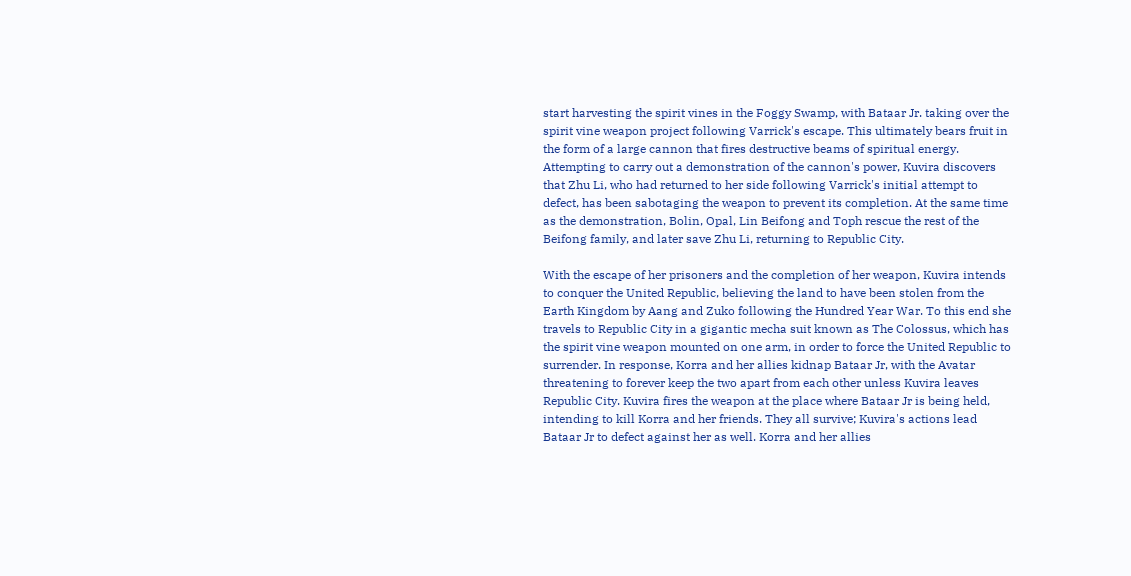start harvesting the spirit vines in the Foggy Swamp, with Bataar Jr. taking over the spirit vine weapon project following Varrick's escape. This ultimately bears fruit in the form of a large cannon that fires destructive beams of spiritual energy. Attempting to carry out a demonstration of the cannon's power, Kuvira discovers that Zhu Li, who had returned to her side following Varrick's initial attempt to defect, has been sabotaging the weapon to prevent its completion. At the same time as the demonstration, Bolin, Opal, Lin Beifong and Toph rescue the rest of the Beifong family, and later save Zhu Li, returning to Republic City.

With the escape of her prisoners and the completion of her weapon, Kuvira intends to conquer the United Republic, believing the land to have been stolen from the Earth Kingdom by Aang and Zuko following the Hundred Year War. To this end she travels to Republic City in a gigantic mecha suit known as The Colossus, which has the spirit vine weapon mounted on one arm, in order to force the United Republic to surrender. In response, Korra and her allies kidnap Bataar Jr, with the Avatar threatening to forever keep the two apart from each other unless Kuvira leaves Republic City. Kuvira fires the weapon at the place where Bataar Jr is being held, intending to kill Korra and her friends. They all survive; Kuvira's actions lead Bataar Jr to defect against her as well. Korra and her allies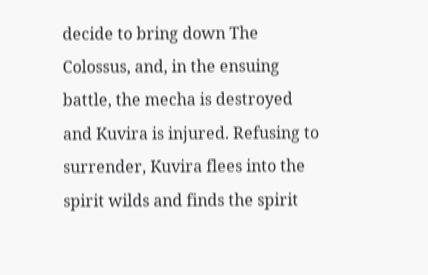decide to bring down The Colossus, and, in the ensuing battle, the mecha is destroyed and Kuvira is injured. Refusing to surrender, Kuvira flees into the spirit wilds and finds the spirit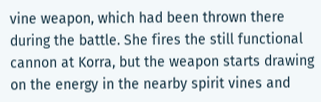vine weapon, which had been thrown there during the battle. She fires the still functional cannon at Korra, but the weapon starts drawing on the energy in the nearby spirit vines and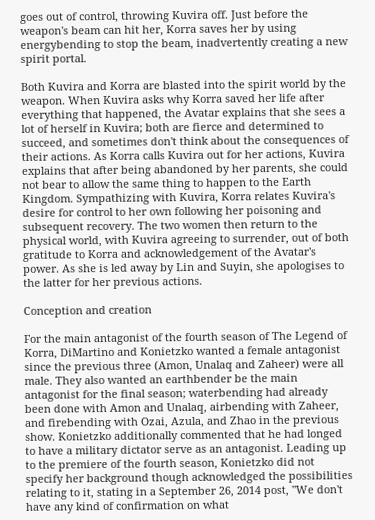goes out of control, throwing Kuvira off. Just before the weapon's beam can hit her, Korra saves her by using energybending to stop the beam, inadvertently creating a new spirit portal.

Both Kuvira and Korra are blasted into the spirit world by the weapon. When Kuvira asks why Korra saved her life after everything that happened, the Avatar explains that she sees a lot of herself in Kuvira; both are fierce and determined to succeed, and sometimes don't think about the consequences of their actions. As Korra calls Kuvira out for her actions, Kuvira explains that after being abandoned by her parents, she could not bear to allow the same thing to happen to the Earth Kingdom. Sympathizing with Kuvira, Korra relates Kuvira's desire for control to her own following her poisoning and subsequent recovery. The two women then return to the physical world, with Kuvira agreeing to surrender, out of both gratitude to Korra and acknowledgement of the Avatar's power. As she is led away by Lin and Suyin, she apologises to the latter for her previous actions.

Conception and creation

For the main antagonist of the fourth season of The Legend of Korra, DiMartino and Konietzko wanted a female antagonist since the previous three (Amon, Unalaq and Zaheer) were all male. They also wanted an earthbender be the main antagonist for the final season; waterbending had already been done with Amon and Unalaq, airbending with Zaheer, and firebending with Ozai, Azula, and Zhao in the previous show. Konietzko additionally commented that he had longed to have a military dictator serve as an antagonist. Leading up to the premiere of the fourth season, Konietzko did not specify her background though acknowledged the possibilities relating to it, stating in a September 26, 2014 post, "We don't have any kind of confirmation on what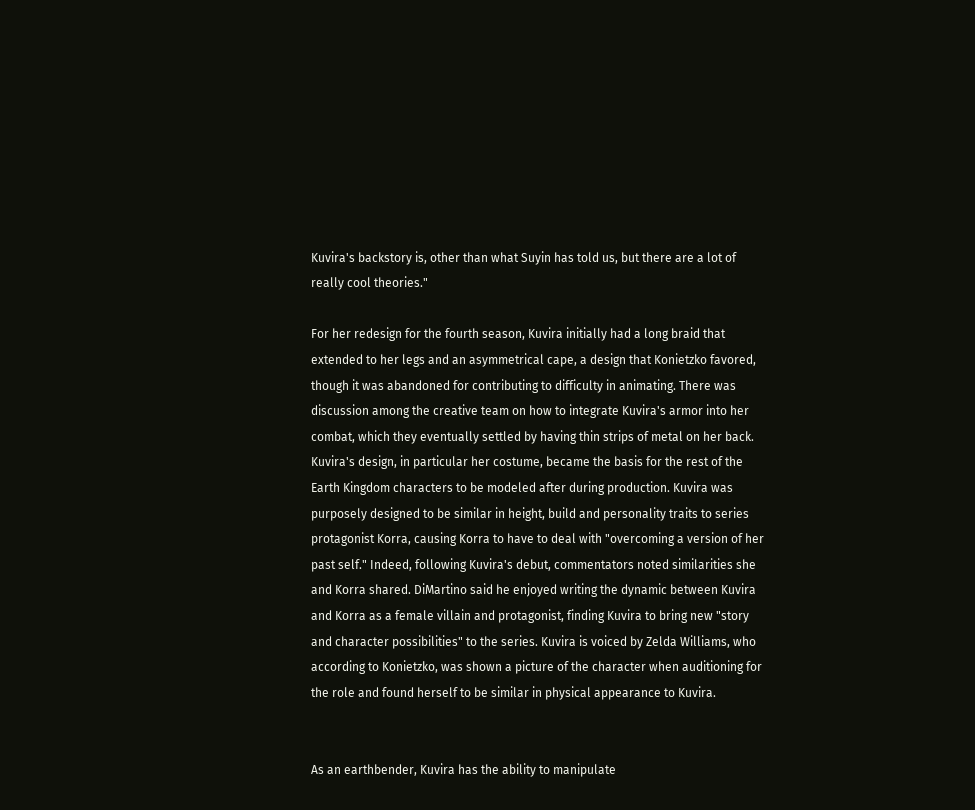Kuvira's backstory is, other than what Suyin has told us, but there are a lot of really cool theories."

For her redesign for the fourth season, Kuvira initially had a long braid that extended to her legs and an asymmetrical cape, a design that Konietzko favored, though it was abandoned for contributing to difficulty in animating. There was discussion among the creative team on how to integrate Kuvira's armor into her combat, which they eventually settled by having thin strips of metal on her back. Kuvira's design, in particular her costume, became the basis for the rest of the Earth Kingdom characters to be modeled after during production. Kuvira was purposely designed to be similar in height, build and personality traits to series protagonist Korra, causing Korra to have to deal with "overcoming a version of her past self." Indeed, following Kuvira's debut, commentators noted similarities she and Korra shared. DiMartino said he enjoyed writing the dynamic between Kuvira and Korra as a female villain and protagonist, finding Kuvira to bring new "story and character possibilities" to the series. Kuvira is voiced by Zelda Williams, who according to Konietzko, was shown a picture of the character when auditioning for the role and found herself to be similar in physical appearance to Kuvira.


As an earthbender, Kuvira has the ability to manipulate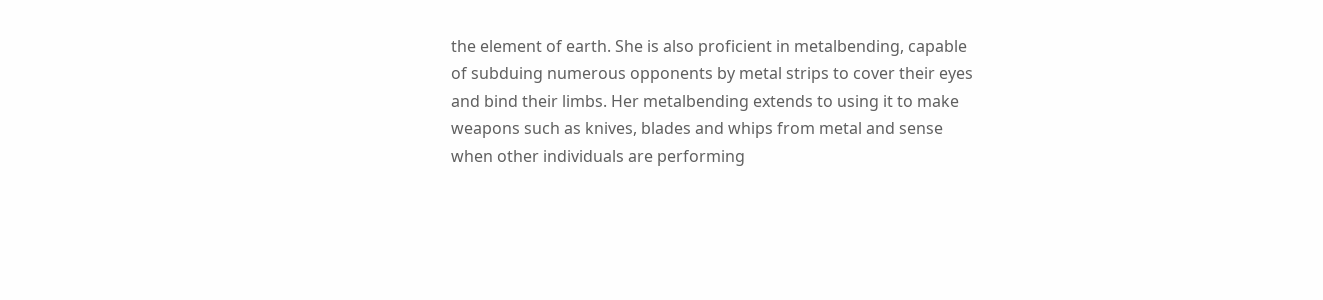the element of earth. She is also proficient in metalbending, capable of subduing numerous opponents by metal strips to cover their eyes and bind their limbs. Her metalbending extends to using it to make weapons such as knives, blades and whips from metal and sense when other individuals are performing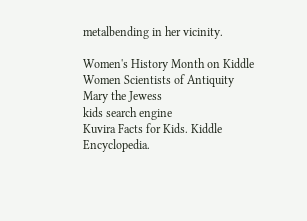metalbending in her vicinity.

Women's History Month on Kiddle
Women Scientists of Antiquity
Mary the Jewess
kids search engine
Kuvira Facts for Kids. Kiddle Encyclopedia.